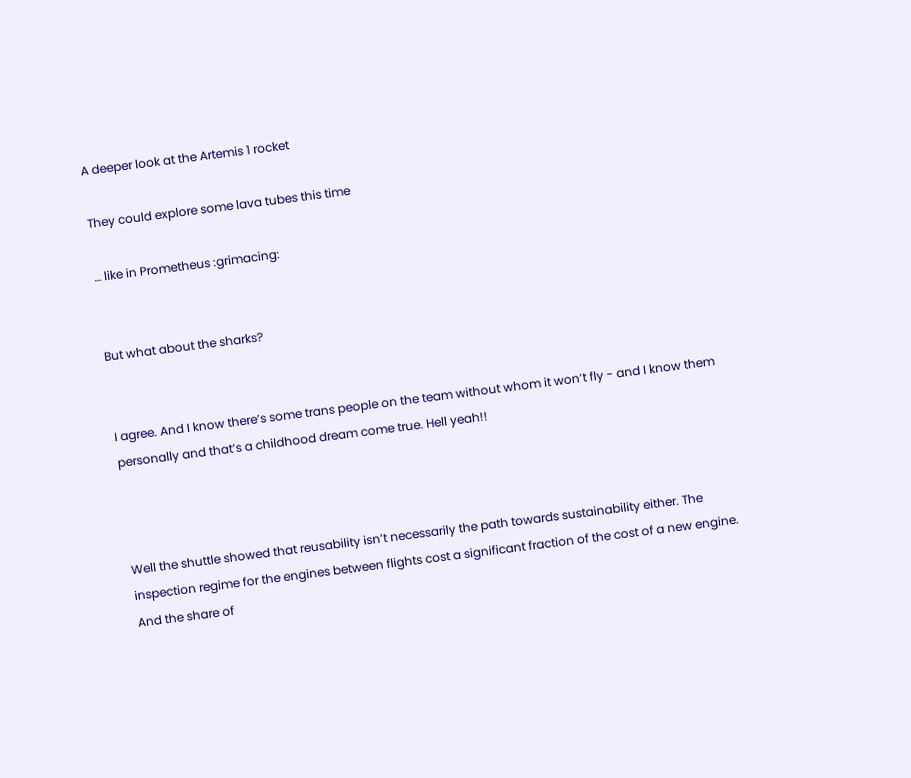A deeper look at the Artemis 1 rocket

They could explore some lava tubes this time

… like in Prometheus :grimacing:


But what about the sharks?


I agree. And I know there’s some trans people on the team without whom it won’t fly - and I know them personally and that’s a childhood dream come true. Hell yeah!!



Well the shuttle showed that reusability isn’t necessarily the path towards sustainability either. The inspection regime for the engines between flights cost a significant fraction of the cost of a new engine. And the share of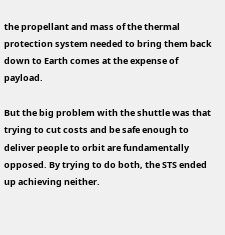the propellant and mass of the thermal protection system needed to bring them back down to Earth comes at the expense of payload.

But the big problem with the shuttle was that trying to cut costs and be safe enough to deliver people to orbit are fundamentally opposed. By trying to do both, the STS ended up achieving neither.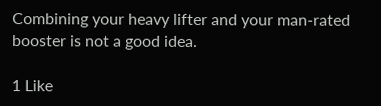Combining your heavy lifter and your man-rated booster is not a good idea.

1 Like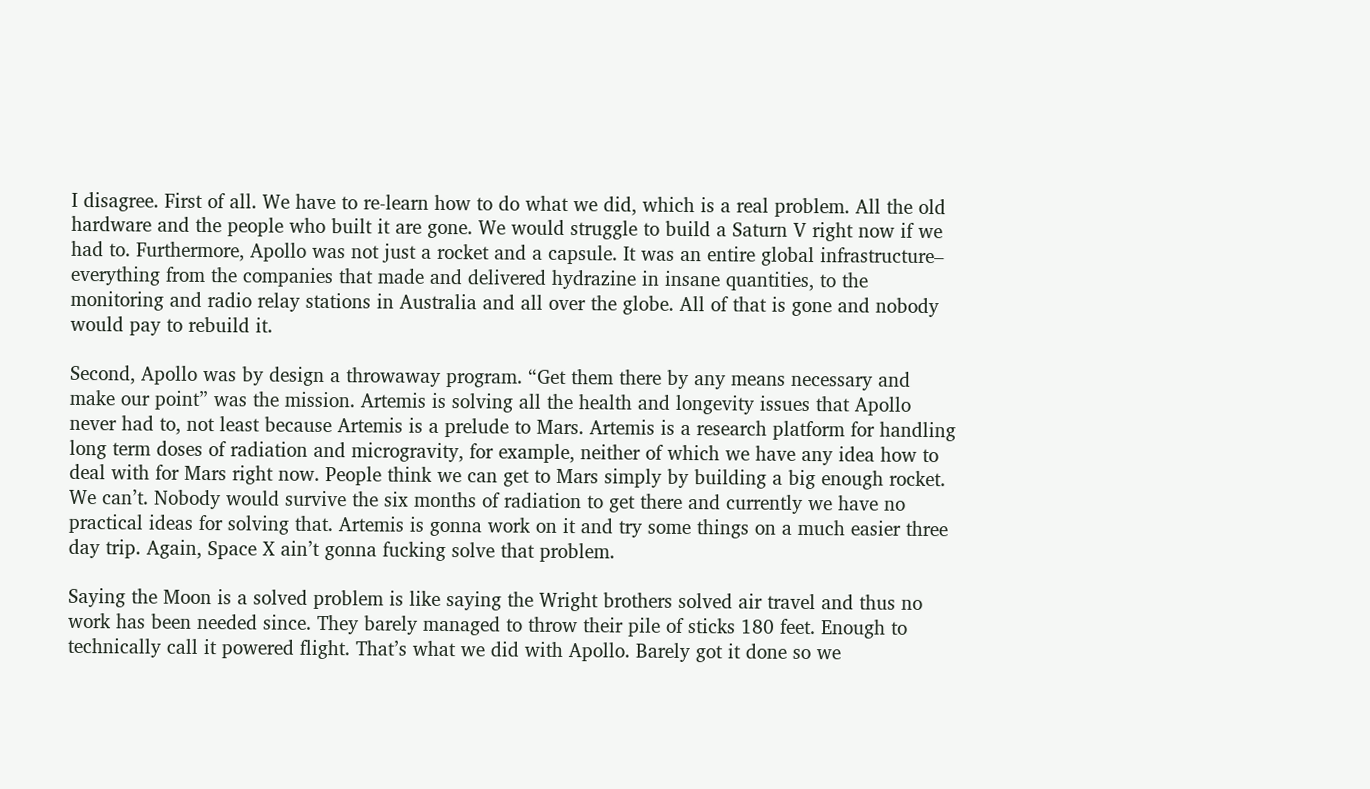I disagree. First of all. We have to re-learn how to do what we did, which is a real problem. All the old hardware and the people who built it are gone. We would struggle to build a Saturn V right now if we had to. Furthermore, Apollo was not just a rocket and a capsule. It was an entire global infrastructure– everything from the companies that made and delivered hydrazine in insane quantities, to the monitoring and radio relay stations in Australia and all over the globe. All of that is gone and nobody would pay to rebuild it.

Second, Apollo was by design a throwaway program. “Get them there by any means necessary and make our point” was the mission. Artemis is solving all the health and longevity issues that Apollo never had to, not least because Artemis is a prelude to Mars. Artemis is a research platform for handling long term doses of radiation and microgravity, for example, neither of which we have any idea how to deal with for Mars right now. People think we can get to Mars simply by building a big enough rocket. We can’t. Nobody would survive the six months of radiation to get there and currently we have no practical ideas for solving that. Artemis is gonna work on it and try some things on a much easier three day trip. Again, Space X ain’t gonna fucking solve that problem.

Saying the Moon is a solved problem is like saying the Wright brothers solved air travel and thus no work has been needed since. They barely managed to throw their pile of sticks 180 feet. Enough to technically call it powered flight. That’s what we did with Apollo. Barely got it done so we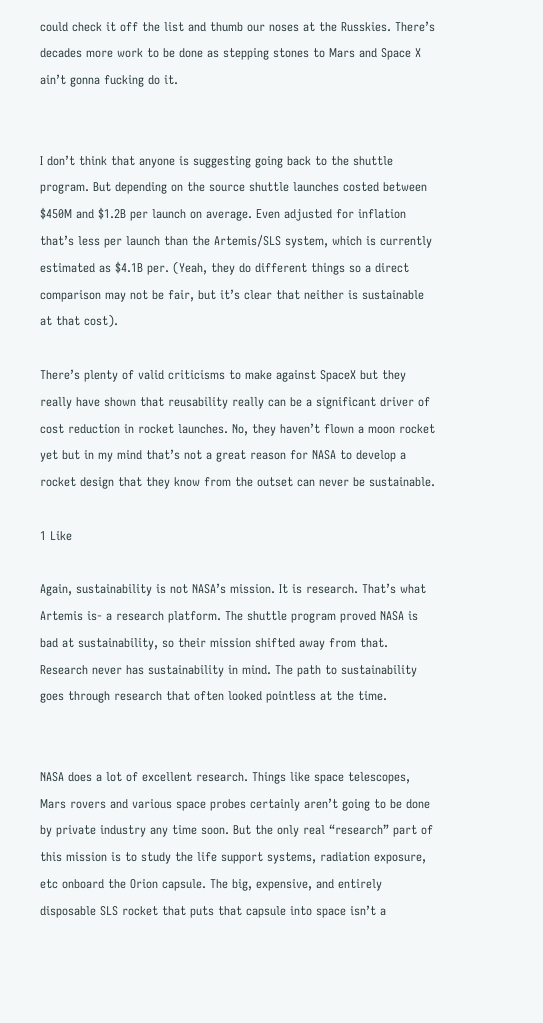could check it off the list and thumb our noses at the Russkies. There’s decades more work to be done as stepping stones to Mars and Space X ain’t gonna fucking do it.


I don’t think that anyone is suggesting going back to the shuttle program. But depending on the source shuttle launches costed between $450M and $1.2B per launch on average. Even adjusted for inflation that’s less per launch than the Artemis/SLS system, which is currently estimated as $4.1B per. (Yeah, they do different things so a direct comparison may not be fair, but it’s clear that neither is sustainable at that cost).

There’s plenty of valid criticisms to make against SpaceX but they really have shown that reusability really can be a significant driver of cost reduction in rocket launches. No, they haven’t flown a moon rocket yet but in my mind that’s not a great reason for NASA to develop a rocket design that they know from the outset can never be sustainable.

1 Like

Again, sustainability is not NASA’s mission. It is research. That’s what Artemis is- a research platform. The shuttle program proved NASA is bad at sustainability, so their mission shifted away from that. Research never has sustainability in mind. The path to sustainability goes through research that often looked pointless at the time.


NASA does a lot of excellent research. Things like space telescopes, Mars rovers and various space probes certainly aren’t going to be done by private industry any time soon. But the only real “research” part of this mission is to study the life support systems, radiation exposure, etc onboard the Orion capsule. The big, expensive, and entirely disposable SLS rocket that puts that capsule into space isn’t a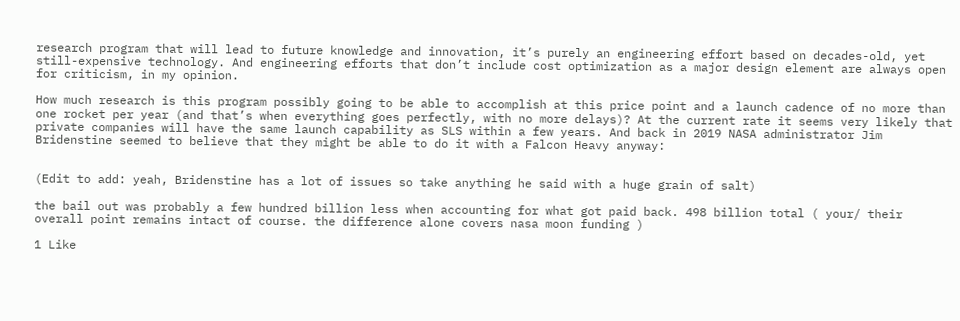research program that will lead to future knowledge and innovation, it’s purely an engineering effort based on decades-old, yet still-expensive technology. And engineering efforts that don’t include cost optimization as a major design element are always open for criticism, in my opinion.

How much research is this program possibly going to be able to accomplish at this price point and a launch cadence of no more than one rocket per year (and that’s when everything goes perfectly, with no more delays)? At the current rate it seems very likely that private companies will have the same launch capability as SLS within a few years. And back in 2019 NASA administrator Jim Bridenstine seemed to believe that they might be able to do it with a Falcon Heavy anyway:


(Edit to add: yeah, Bridenstine has a lot of issues so take anything he said with a huge grain of salt)

the bail out was probably a few hundred billion less when accounting for what got paid back. 498 billion total ( your/ their overall point remains intact of course. the difference alone covers nasa moon funding )

1 Like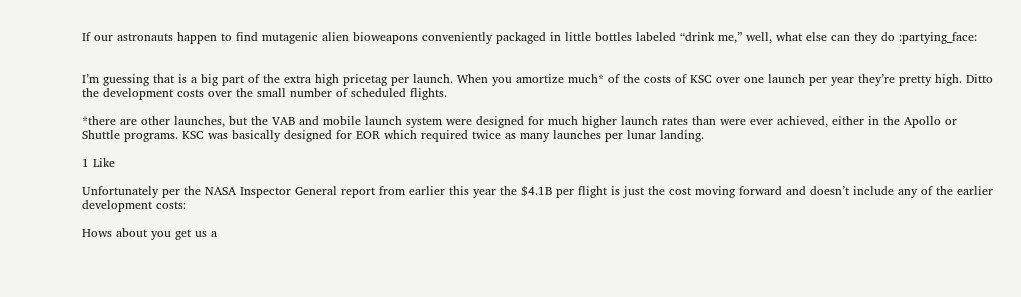If our astronauts happen to find mutagenic alien bioweapons conveniently packaged in little bottles labeled “drink me,” well, what else can they do :partying_face:


I’m guessing that is a big part of the extra high pricetag per launch. When you amortize much* of the costs of KSC over one launch per year they’re pretty high. Ditto the development costs over the small number of scheduled flights.

*there are other launches, but the VAB and mobile launch system were designed for much higher launch rates than were ever achieved, either in the Apollo or Shuttle programs. KSC was basically designed for EOR which required twice as many launches per lunar landing.

1 Like

Unfortunately per the NASA Inspector General report from earlier this year the $4.1B per flight is just the cost moving forward and doesn’t include any of the earlier development costs:

Hows about you get us a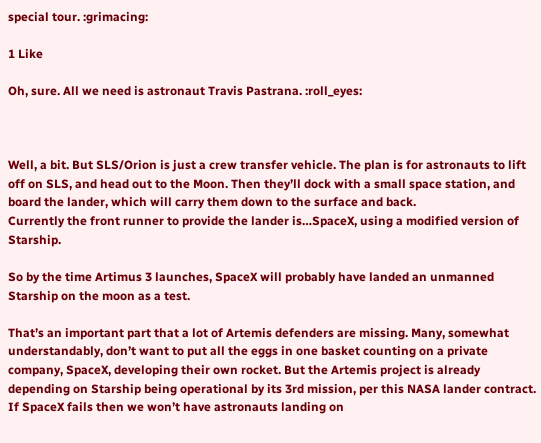special tour. :grimacing:

1 Like

Oh, sure. All we need is astronaut Travis Pastrana. :roll_eyes:



Well, a bit. But SLS/Orion is just a crew transfer vehicle. The plan is for astronauts to lift off on SLS, and head out to the Moon. Then they’ll dock with a small space station, and board the lander, which will carry them down to the surface and back.
Currently the front runner to provide the lander is…SpaceX, using a modified version of Starship.

So by the time Artimus 3 launches, SpaceX will probably have landed an unmanned Starship on the moon as a test.

That’s an important part that a lot of Artemis defenders are missing. Many, somewhat understandably, don’t want to put all the eggs in one basket counting on a private company, SpaceX, developing their own rocket. But the Artemis project is already depending on Starship being operational by its 3rd mission, per this NASA lander contract. If SpaceX fails then we won’t have astronauts landing on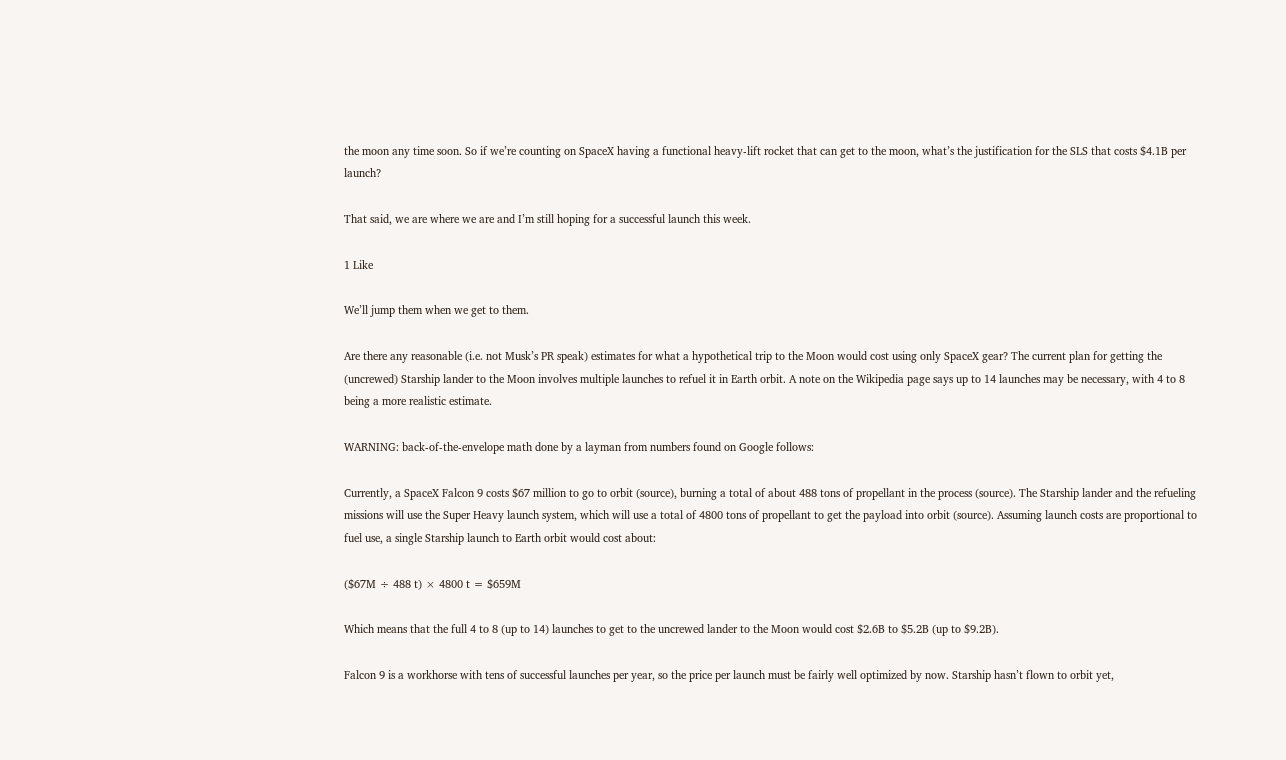the moon any time soon. So if we’re counting on SpaceX having a functional heavy-lift rocket that can get to the moon, what’s the justification for the SLS that costs $4.1B per launch?

That said, we are where we are and I’m still hoping for a successful launch this week.

1 Like

We’ll jump them when we get to them.

Are there any reasonable (i.e. not Musk’s PR speak) estimates for what a hypothetical trip to the Moon would cost using only SpaceX gear? The current plan for getting the (uncrewed) Starship lander to the Moon involves multiple launches to refuel it in Earth orbit. A note on the Wikipedia page says up to 14 launches may be necessary, with 4 to 8 being a more realistic estimate.

WARNING: back-of-the-envelope math done by a layman from numbers found on Google follows:

Currently, a SpaceX Falcon 9 costs $67 million to go to orbit (source), burning a total of about 488 tons of propellant in the process (source). The Starship lander and the refueling missions will use the Super Heavy launch system, which will use a total of 4800 tons of propellant to get the payload into orbit (source). Assuming launch costs are proportional to fuel use, a single Starship launch to Earth orbit would cost about:

($67M ÷ 488 t) × 4800 t = $659M

Which means that the full 4 to 8 (up to 14) launches to get to the uncrewed lander to the Moon would cost $2.6B to $5.2B (up to $9.2B).

Falcon 9 is a workhorse with tens of successful launches per year, so the price per launch must be fairly well optimized by now. Starship hasn’t flown to orbit yet,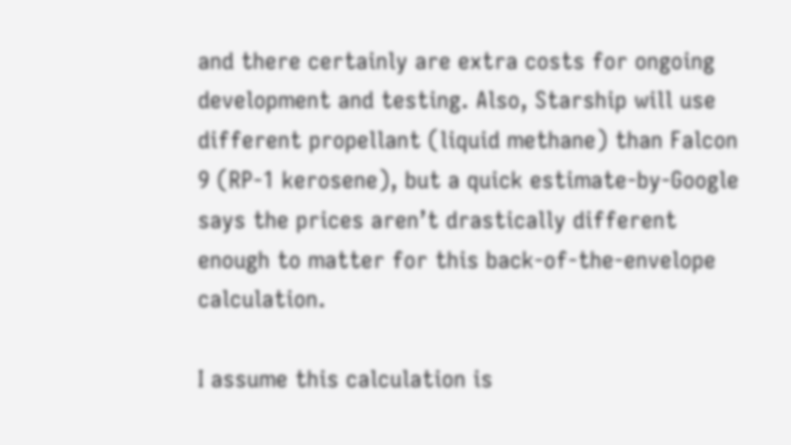and there certainly are extra costs for ongoing development and testing. Also, Starship will use different propellant (liquid methane) than Falcon 9 (RP-1 kerosene), but a quick estimate-by-Google says the prices aren’t drastically different enough to matter for this back-of-the-envelope calculation.

I assume this calculation is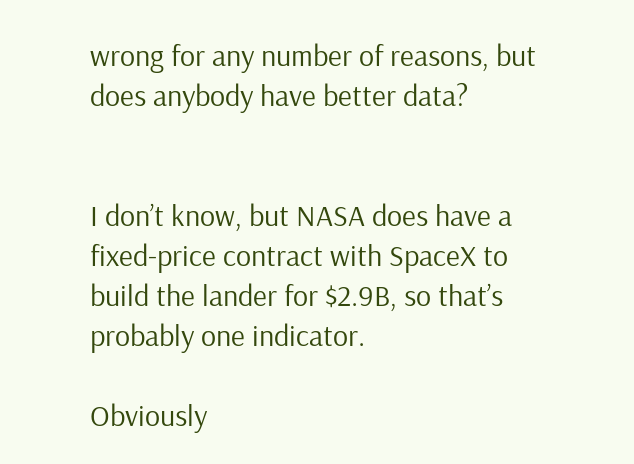wrong for any number of reasons, but does anybody have better data?


I don’t know, but NASA does have a fixed-price contract with SpaceX to build the lander for $2.9B, so that’s probably one indicator.

Obviously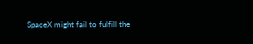SpaceX might fail to fulfill the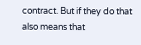contract. But if they do that also means that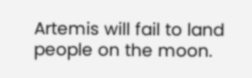Artemis will fail to land people on the moon.